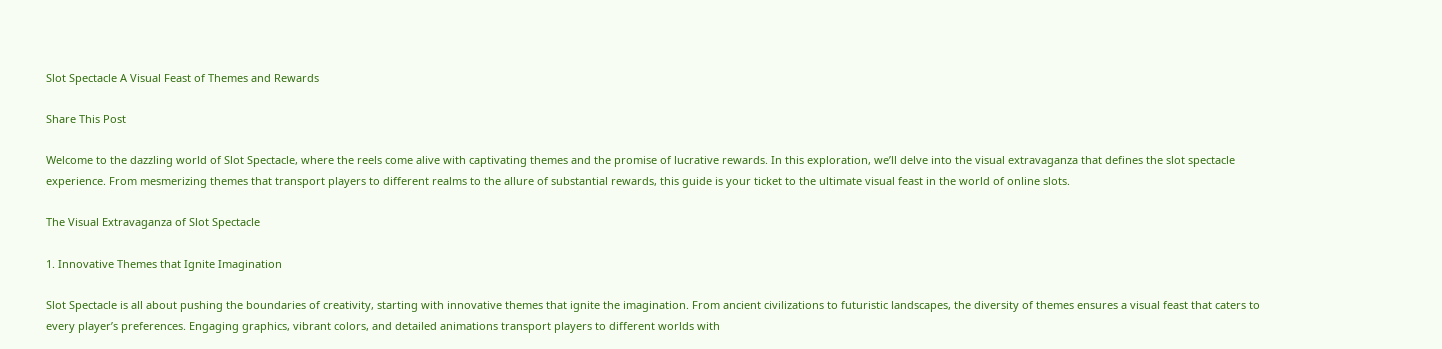Slot Spectacle A Visual Feast of Themes and Rewards

Share This Post

Welcome to the dazzling world of Slot Spectacle, where the reels come alive with captivating themes and the promise of lucrative rewards. In this exploration, we’ll delve into the visual extravaganza that defines the slot spectacle experience. From mesmerizing themes that transport players to different realms to the allure of substantial rewards, this guide is your ticket to the ultimate visual feast in the world of online slots.

The Visual Extravaganza of Slot Spectacle

1. Innovative Themes that Ignite Imagination

Slot Spectacle is all about pushing the boundaries of creativity, starting with innovative themes that ignite the imagination. From ancient civilizations to futuristic landscapes, the diversity of themes ensures a visual feast that caters to every player’s preferences. Engaging graphics, vibrant colors, and detailed animations transport players to different worlds with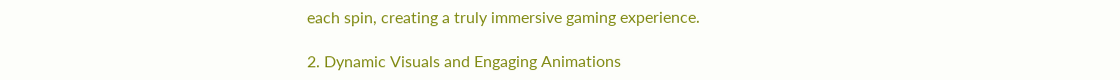each spin, creating a truly immersive gaming experience.

2. Dynamic Visuals and Engaging Animations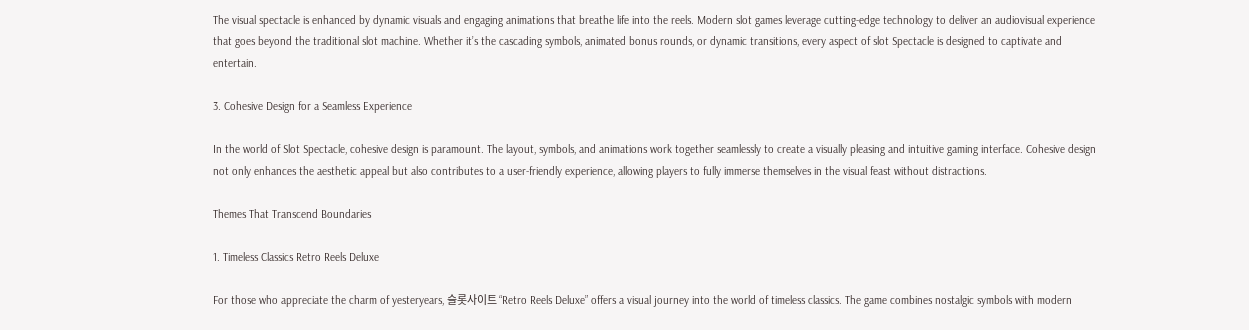The visual spectacle is enhanced by dynamic visuals and engaging animations that breathe life into the reels. Modern slot games leverage cutting-edge technology to deliver an audiovisual experience that goes beyond the traditional slot machine. Whether it’s the cascading symbols, animated bonus rounds, or dynamic transitions, every aspect of slot Spectacle is designed to captivate and entertain.

3. Cohesive Design for a Seamless Experience

In the world of Slot Spectacle, cohesive design is paramount. The layout, symbols, and animations work together seamlessly to create a visually pleasing and intuitive gaming interface. Cohesive design not only enhances the aesthetic appeal but also contributes to a user-friendly experience, allowing players to fully immerse themselves in the visual feast without distractions.

Themes That Transcend Boundaries

1. Timeless Classics Retro Reels Deluxe

For those who appreciate the charm of yesteryears, 슬롯사이트 “Retro Reels Deluxe” offers a visual journey into the world of timeless classics. The game combines nostalgic symbols with modern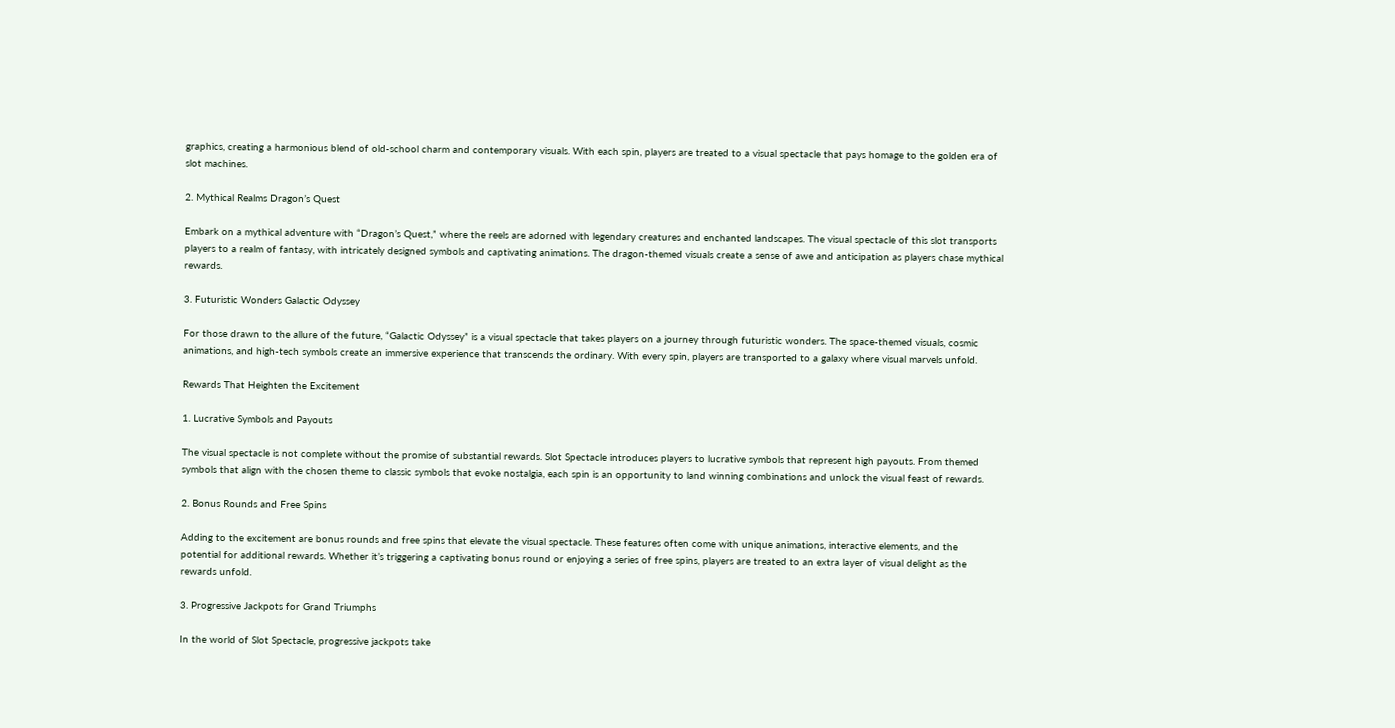graphics, creating a harmonious blend of old-school charm and contemporary visuals. With each spin, players are treated to a visual spectacle that pays homage to the golden era of slot machines.

2. Mythical Realms Dragon’s Quest

Embark on a mythical adventure with “Dragon’s Quest,” where the reels are adorned with legendary creatures and enchanted landscapes. The visual spectacle of this slot transports players to a realm of fantasy, with intricately designed symbols and captivating animations. The dragon-themed visuals create a sense of awe and anticipation as players chase mythical rewards.

3. Futuristic Wonders Galactic Odyssey

For those drawn to the allure of the future, “Galactic Odyssey” is a visual spectacle that takes players on a journey through futuristic wonders. The space-themed visuals, cosmic animations, and high-tech symbols create an immersive experience that transcends the ordinary. With every spin, players are transported to a galaxy where visual marvels unfold.

Rewards That Heighten the Excitement

1. Lucrative Symbols and Payouts

The visual spectacle is not complete without the promise of substantial rewards. Slot Spectacle introduces players to lucrative symbols that represent high payouts. From themed symbols that align with the chosen theme to classic symbols that evoke nostalgia, each spin is an opportunity to land winning combinations and unlock the visual feast of rewards.

2. Bonus Rounds and Free Spins

Adding to the excitement are bonus rounds and free spins that elevate the visual spectacle. These features often come with unique animations, interactive elements, and the potential for additional rewards. Whether it’s triggering a captivating bonus round or enjoying a series of free spins, players are treated to an extra layer of visual delight as the rewards unfold.

3. Progressive Jackpots for Grand Triumphs

In the world of Slot Spectacle, progressive jackpots take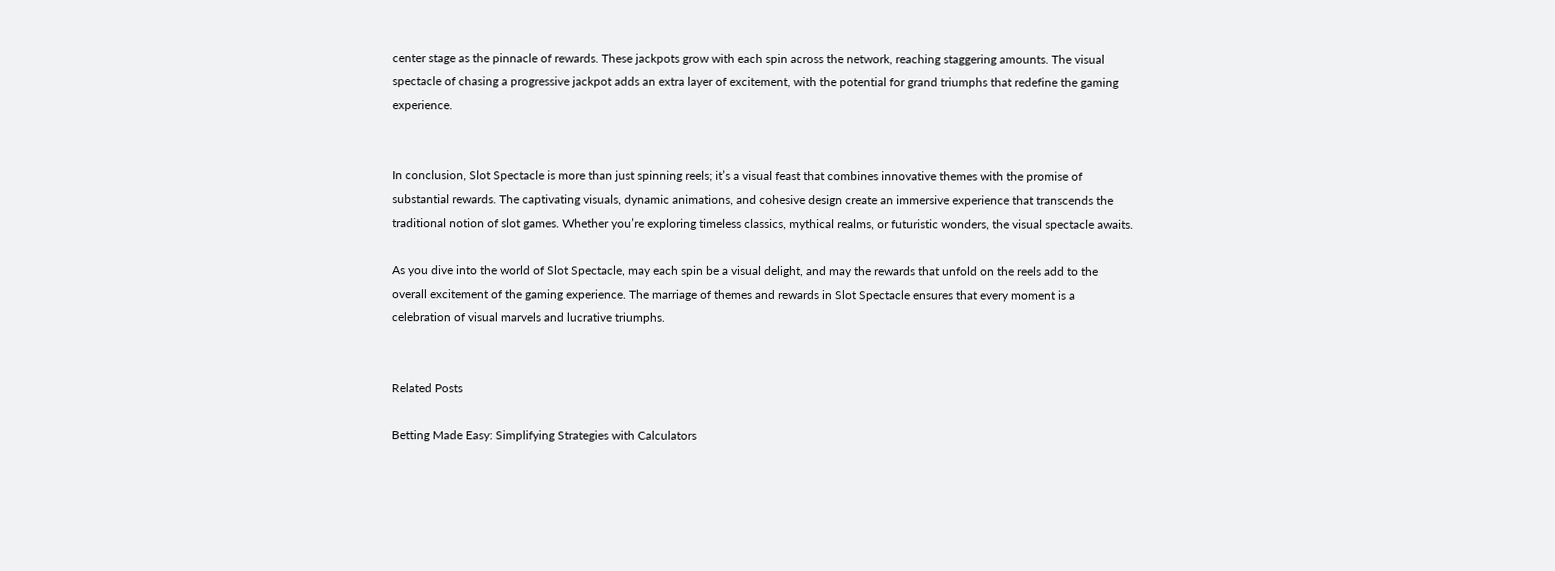center stage as the pinnacle of rewards. These jackpots grow with each spin across the network, reaching staggering amounts. The visual spectacle of chasing a progressive jackpot adds an extra layer of excitement, with the potential for grand triumphs that redefine the gaming experience.


In conclusion, Slot Spectacle is more than just spinning reels; it’s a visual feast that combines innovative themes with the promise of substantial rewards. The captivating visuals, dynamic animations, and cohesive design create an immersive experience that transcends the traditional notion of slot games. Whether you’re exploring timeless classics, mythical realms, or futuristic wonders, the visual spectacle awaits.

As you dive into the world of Slot Spectacle, may each spin be a visual delight, and may the rewards that unfold on the reels add to the overall excitement of the gaming experience. The marriage of themes and rewards in Slot Spectacle ensures that every moment is a celebration of visual marvels and lucrative triumphs.


Related Posts

Betting Made Easy: Simplifying Strategies with Calculators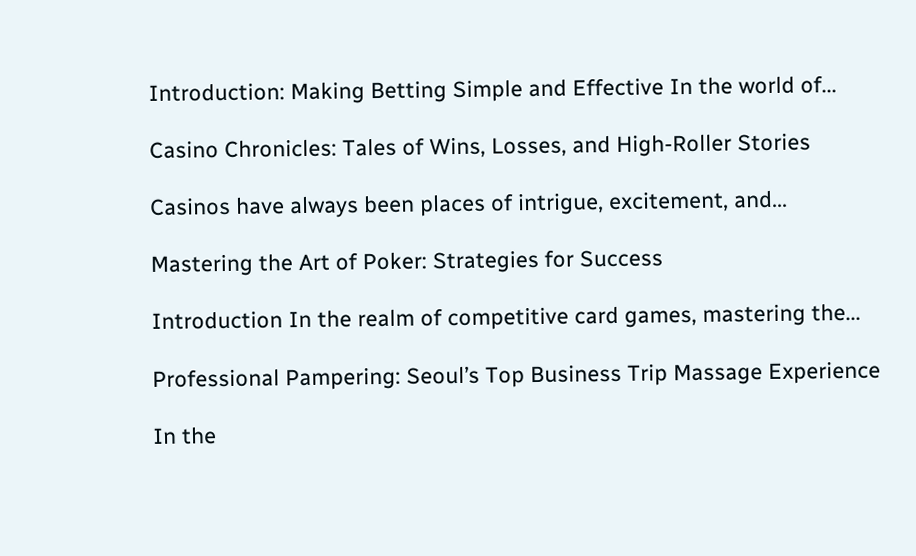Introduction: Making Betting Simple and Effective In the world of...

Casino Chronicles: Tales of Wins, Losses, and High-Roller Stories

Casinos have always been places of intrigue, excitement, and...

Mastering the Art of Poker: Strategies for Success

Introduction In the realm of competitive card games, mastering the...

Professional Pampering: Seoul’s Top Business Trip Massage Experience

In the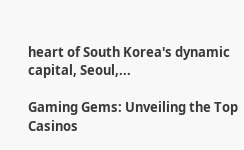heart of South Korea's dynamic capital, Seoul,...

Gaming Gems: Unveiling the Top Casinos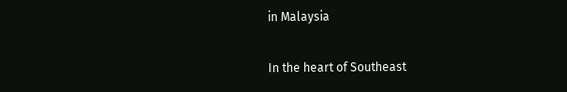in Malaysia

In the heart of Southeast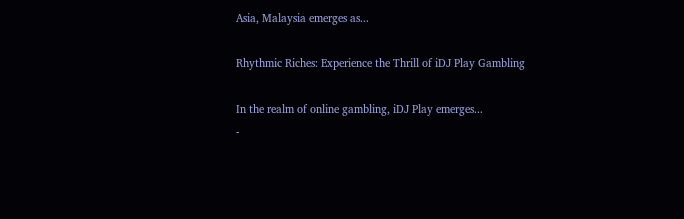Asia, Malaysia emerges as...

Rhythmic Riches: Experience the Thrill of iDJ Play Gambling

In the realm of online gambling, iDJ Play emerges...
-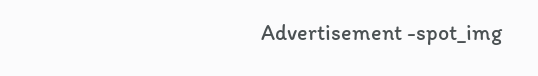Advertisement -spot_img